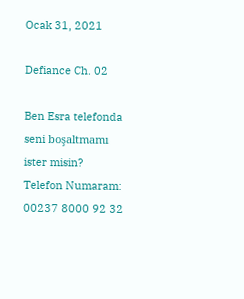Ocak 31, 2021

Defiance Ch. 02

Ben Esra telefonda seni boşaltmamı ister misin?
Telefon Numaram: 00237 8000 92 32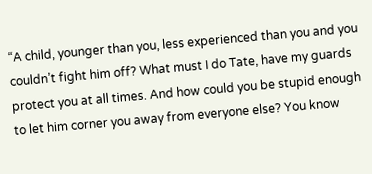“A child, younger than you, less experienced than you and you couldn’t fight him off? What must I do Tate, have my guards protect you at all times. And how could you be stupid enough to let him corner you away from everyone else? You know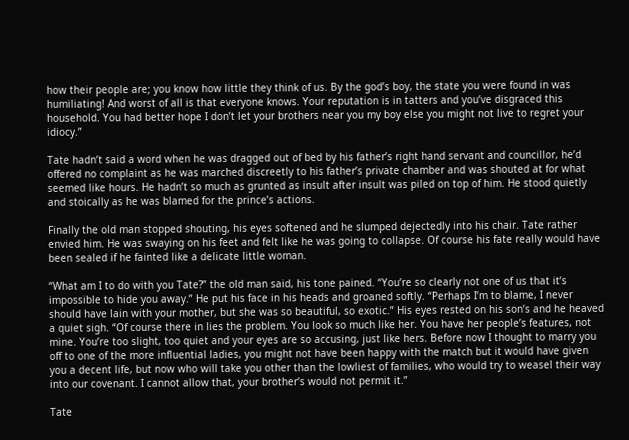how their people are; you know how little they think of us. By the god’s boy, the state you were found in was humiliating! And worst of all is that everyone knows. Your reputation is in tatters and you’ve disgraced this household. You had better hope I don’t let your brothers near you my boy else you might not live to regret your idiocy.”

Tate hadn’t said a word when he was dragged out of bed by his father’s right hand servant and councillor, he’d offered no complaint as he was marched discreetly to his father’s private chamber and was shouted at for what seemed like hours. He hadn’t so much as grunted as insult after insult was piled on top of him. He stood quietly and stoically as he was blamed for the prince’s actions.

Finally the old man stopped shouting, his eyes softened and he slumped dejectedly into his chair. Tate rather envied him. He was swaying on his feet and felt like he was going to collapse. Of course his fate really would have been sealed if he fainted like a delicate little woman.

“What am I to do with you Tate?” the old man said, his tone pained. “You’re so clearly not one of us that it’s impossible to hide you away.” He put his face in his heads and groaned softly. “Perhaps I’m to blame, I never should have lain with your mother, but she was so beautiful, so exotic.” His eyes rested on his son’s and he heaved a quiet sigh. “Of course there in lies the problem. You look so much like her. You have her people’s features, not mine. You’re too slight, too quiet and your eyes are so accusing, just like hers. Before now I thought to marry you off to one of the more influential ladies, you might not have been happy with the match but it would have given you a decent life, but now who will take you other than the lowliest of families, who would try to weasel their way into our covenant. I cannot allow that, your brother’s would not permit it.”

Tate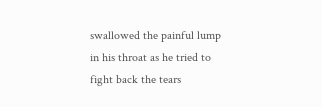swallowed the painful lump in his throat as he tried to fight back the tears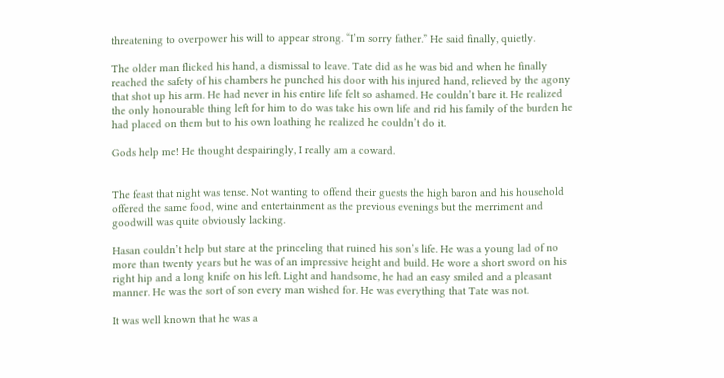threatening to overpower his will to appear strong. “I’m sorry father.” He said finally, quietly.

The older man flicked his hand, a dismissal to leave. Tate did as he was bid and when he finally reached the safety of his chambers he punched his door with his injured hand, relieved by the agony that shot up his arm. He had never in his entire life felt so ashamed. He couldn’t bare it. He realized the only honourable thing left for him to do was take his own life and rid his family of the burden he had placed on them but to his own loathing he realized he couldn’t do it.

Gods help me! He thought despairingly, I really am a coward.


The feast that night was tense. Not wanting to offend their guests the high baron and his household offered the same food, wine and entertainment as the previous evenings but the merriment and goodwill was quite obviously lacking.

Hasan couldn’t help but stare at the princeling that ruined his son’s life. He was a young lad of no more than twenty years but he was of an impressive height and build. He wore a short sword on his right hip and a long knife on his left. Light and handsome, he had an easy smiled and a pleasant manner. He was the sort of son every man wished for. He was everything that Tate was not.

It was well known that he was a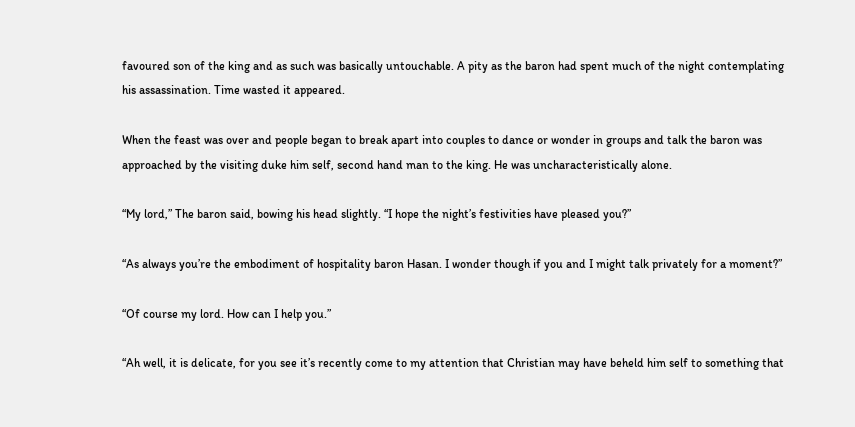favoured son of the king and as such was basically untouchable. A pity as the baron had spent much of the night contemplating his assassination. Time wasted it appeared.

When the feast was over and people began to break apart into couples to dance or wonder in groups and talk the baron was approached by the visiting duke him self, second hand man to the king. He was uncharacteristically alone.

“My lord,” The baron said, bowing his head slightly. “I hope the night’s festivities have pleased you?”

“As always you’re the embodiment of hospitality baron Hasan. I wonder though if you and I might talk privately for a moment?”

“Of course my lord. How can I help you.”

“Ah well, it is delicate, for you see it’s recently come to my attention that Christian may have beheld him self to something that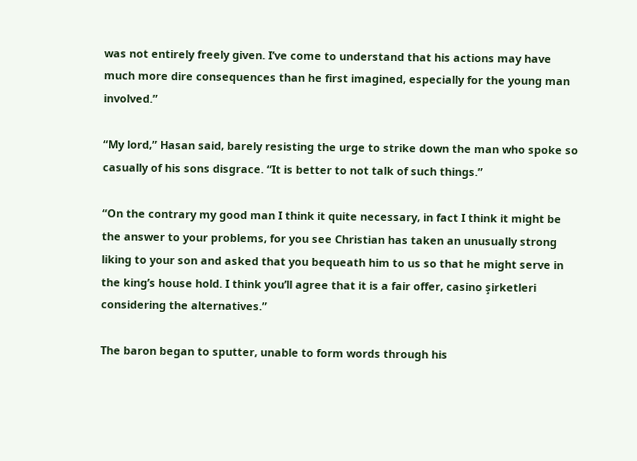was not entirely freely given. I’ve come to understand that his actions may have much more dire consequences than he first imagined, especially for the young man involved.”

“My lord,” Hasan said, barely resisting the urge to strike down the man who spoke so casually of his sons disgrace. “It is better to not talk of such things.”

“On the contrary my good man I think it quite necessary, in fact I think it might be the answer to your problems, for you see Christian has taken an unusually strong liking to your son and asked that you bequeath him to us so that he might serve in the king’s house hold. I think you’ll agree that it is a fair offer, casino şirketleri considering the alternatives.”

The baron began to sputter, unable to form words through his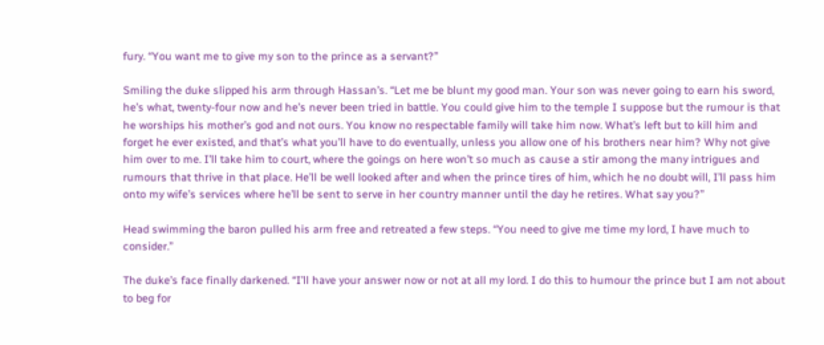fury. “You want me to give my son to the prince as a servant?”

Smiling the duke slipped his arm through Hassan’s. “Let me be blunt my good man. Your son was never going to earn his sword, he’s what, twenty-four now and he’s never been tried in battle. You could give him to the temple I suppose but the rumour is that he worships his mother’s god and not ours. You know no respectable family will take him now. What’s left but to kill him and forget he ever existed, and that’s what you’ll have to do eventually, unless you allow one of his brothers near him? Why not give him over to me. I’ll take him to court, where the goings on here won’t so much as cause a stir among the many intrigues and rumours that thrive in that place. He’ll be well looked after and when the prince tires of him, which he no doubt will, I’ll pass him onto my wife’s services where he’ll be sent to serve in her country manner until the day he retires. What say you?”

Head swimming the baron pulled his arm free and retreated a few steps. “You need to give me time my lord, I have much to consider.”

The duke’s face finally darkened. “I’ll have your answer now or not at all my lord. I do this to humour the prince but I am not about to beg for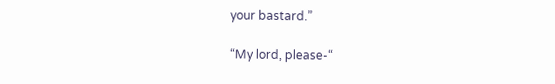your bastard.”

“My lord, please-“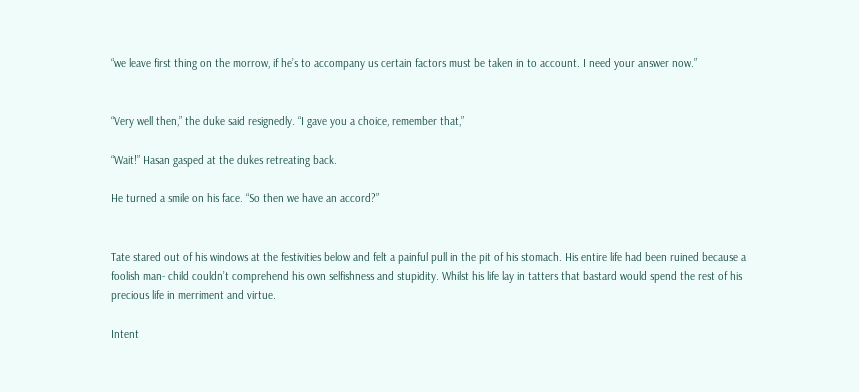“we leave first thing on the morrow, if he’s to accompany us certain factors must be taken in to account. I need your answer now.”


“Very well then,” the duke said resignedly. “I gave you a choice, remember that,”

“Wait!” Hasan gasped at the dukes retreating back.

He turned a smile on his face. “So then we have an accord?”


Tate stared out of his windows at the festivities below and felt a painful pull in the pit of his stomach. His entire life had been ruined because a foolish man- child couldn’t comprehend his own selfishness and stupidity. Whilst his life lay in tatters that bastard would spend the rest of his precious life in merriment and virtue.

Intent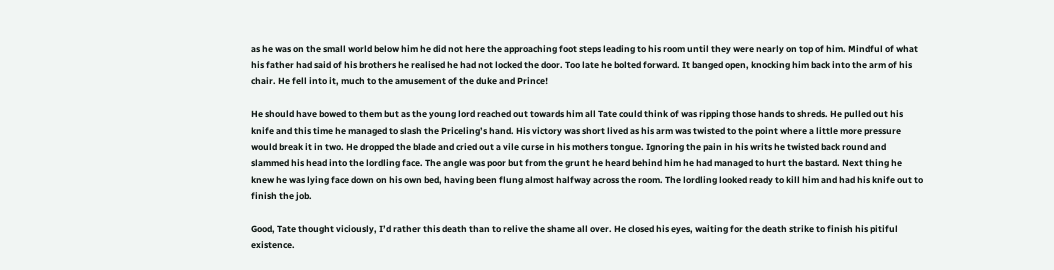as he was on the small world below him he did not here the approaching foot steps leading to his room until they were nearly on top of him. Mindful of what his father had said of his brothers he realised he had not locked the door. Too late he bolted forward. It banged open, knocking him back into the arm of his chair. He fell into it, much to the amusement of the duke and Prince!

He should have bowed to them but as the young lord reached out towards him all Tate could think of was ripping those hands to shreds. He pulled out his knife and this time he managed to slash the Priceling’s hand. His victory was short lived as his arm was twisted to the point where a little more pressure would break it in two. He dropped the blade and cried out a vile curse in his mothers tongue. Ignoring the pain in his writs he twisted back round and slammed his head into the lordling face. The angle was poor but from the grunt he heard behind him he had managed to hurt the bastard. Next thing he knew he was lying face down on his own bed, having been flung almost halfway across the room. The lordling looked ready to kill him and had his knife out to finish the job.

Good, Tate thought viciously, I’d rather this death than to relive the shame all over. He closed his eyes, waiting for the death strike to finish his pitiful existence.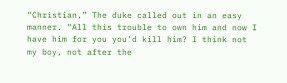“Christian,” The duke called out in an easy manner. “All this trouble to own him and now I have him for you you’d kill him? I think not my boy, not after the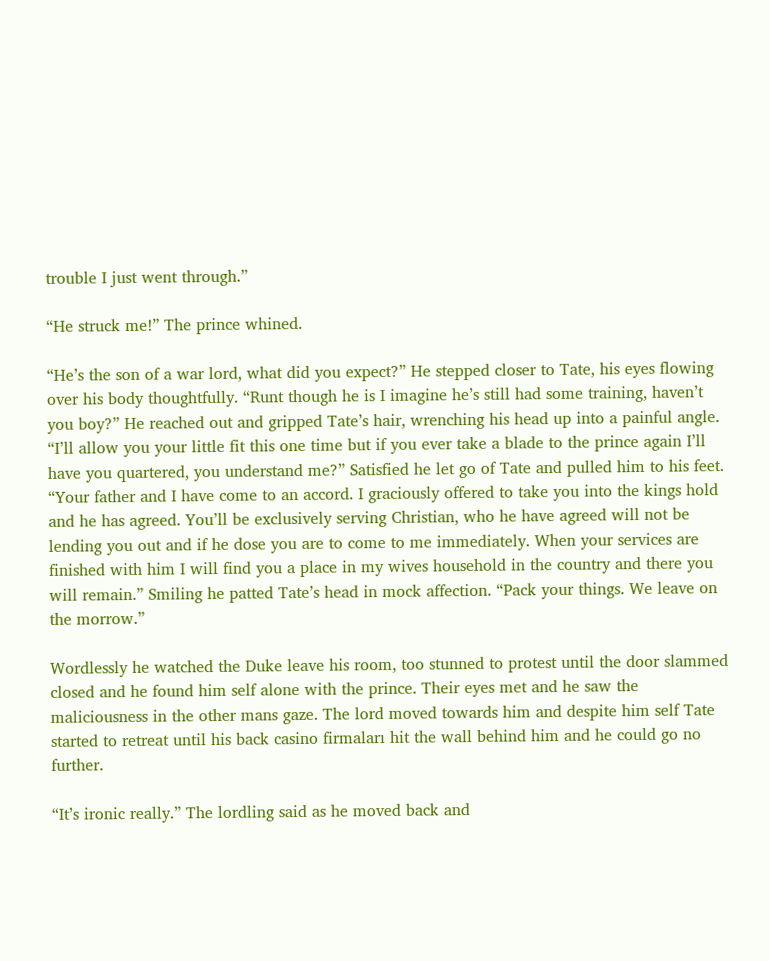trouble I just went through.”

“He struck me!” The prince whined.

“He’s the son of a war lord, what did you expect?” He stepped closer to Tate, his eyes flowing over his body thoughtfully. “Runt though he is I imagine he’s still had some training, haven’t you boy?” He reached out and gripped Tate’s hair, wrenching his head up into a painful angle. “I’ll allow you your little fit this one time but if you ever take a blade to the prince again I’ll have you quartered, you understand me?” Satisfied he let go of Tate and pulled him to his feet. “Your father and I have come to an accord. I graciously offered to take you into the kings hold and he has agreed. You’ll be exclusively serving Christian, who he have agreed will not be lending you out and if he dose you are to come to me immediately. When your services are finished with him I will find you a place in my wives household in the country and there you will remain.” Smiling he patted Tate’s head in mock affection. “Pack your things. We leave on the morrow.”

Wordlessly he watched the Duke leave his room, too stunned to protest until the door slammed closed and he found him self alone with the prince. Their eyes met and he saw the maliciousness in the other mans gaze. The lord moved towards him and despite him self Tate started to retreat until his back casino firmaları hit the wall behind him and he could go no further.

“It’s ironic really.” The lordling said as he moved back and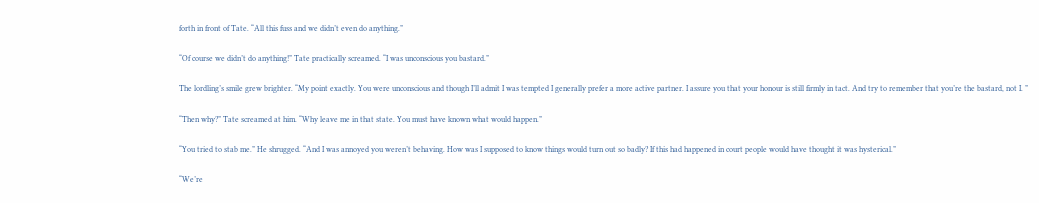forth in front of Tate. “All this fuss and we didn’t even do anything.”

“Of course we didn’t do anything!” Tate practically screamed. “I was unconscious you bastard.”

The lordling’s smile grew brighter. “My point exactly. You were unconscious and though I’ll admit I was tempted I generally prefer a more active partner. I assure you that your honour is still firmly in tact. And try to remember that you’re the bastard, not I. ”

“Then why?” Tate screamed at him. “Why leave me in that state. You must have known what would happen.”

“You tried to stab me.” He shrugged. “And I was annoyed you weren’t behaving. How was I supposed to know things would turn out so badly? If this had happened in court people would have thought it was hysterical.”

“We’re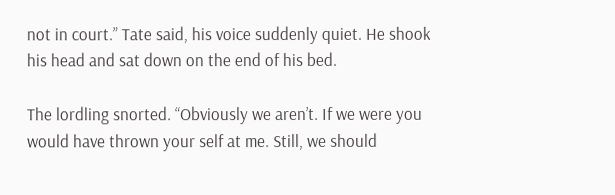not in court.” Tate said, his voice suddenly quiet. He shook his head and sat down on the end of his bed.

The lordling snorted. “Obviously we aren’t. If we were you would have thrown your self at me. Still, we should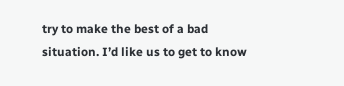try to make the best of a bad situation. I’d like us to get to know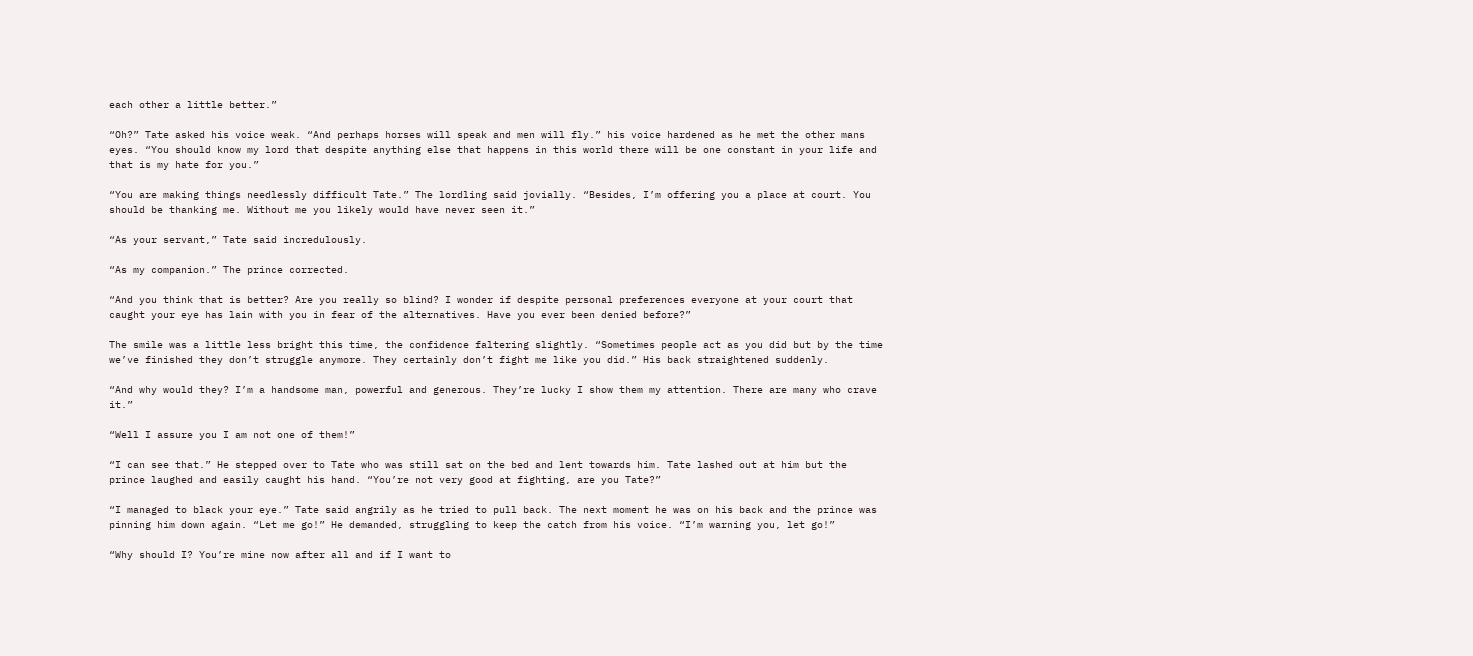each other a little better.”

“Oh?” Tate asked his voice weak. “And perhaps horses will speak and men will fly.” his voice hardened as he met the other mans eyes. “You should know my lord that despite anything else that happens in this world there will be one constant in your life and that is my hate for you.”

“You are making things needlessly difficult Tate.” The lordling said jovially. “Besides, I’m offering you a place at court. You should be thanking me. Without me you likely would have never seen it.”

“As your servant,” Tate said incredulously.

“As my companion.” The prince corrected.

“And you think that is better? Are you really so blind? I wonder if despite personal preferences everyone at your court that caught your eye has lain with you in fear of the alternatives. Have you ever been denied before?”

The smile was a little less bright this time, the confidence faltering slightly. “Sometimes people act as you did but by the time we’ve finished they don’t struggle anymore. They certainly don’t fight me like you did.” His back straightened suddenly.

“And why would they? I’m a handsome man, powerful and generous. They’re lucky I show them my attention. There are many who crave it.”

“Well I assure you I am not one of them!”

“I can see that.” He stepped over to Tate who was still sat on the bed and lent towards him. Tate lashed out at him but the prince laughed and easily caught his hand. “You’re not very good at fighting, are you Tate?”

“I managed to black your eye.” Tate said angrily as he tried to pull back. The next moment he was on his back and the prince was pinning him down again. “Let me go!” He demanded, struggling to keep the catch from his voice. “I’m warning you, let go!”

“Why should I? You’re mine now after all and if I want to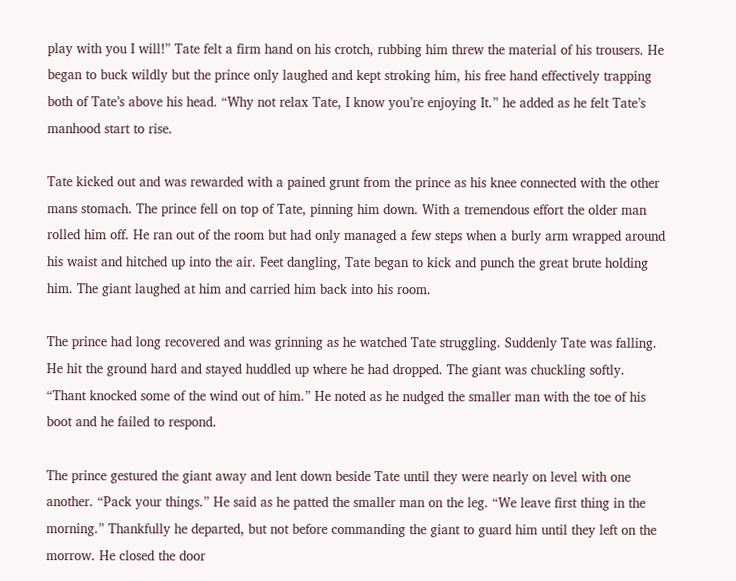play with you I will!” Tate felt a firm hand on his crotch, rubbing him threw the material of his trousers. He began to buck wildly but the prince only laughed and kept stroking him, his free hand effectively trapping both of Tate’s above his head. “Why not relax Tate, I know you’re enjoying It.” he added as he felt Tate’s manhood start to rise.

Tate kicked out and was rewarded with a pained grunt from the prince as his knee connected with the other mans stomach. The prince fell on top of Tate, pinning him down. With a tremendous effort the older man rolled him off. He ran out of the room but had only managed a few steps when a burly arm wrapped around his waist and hitched up into the air. Feet dangling, Tate began to kick and punch the great brute holding him. The giant laughed at him and carried him back into his room.

The prince had long recovered and was grinning as he watched Tate struggling. Suddenly Tate was falling. He hit the ground hard and stayed huddled up where he had dropped. The giant was chuckling softly. “Thant knocked some of the wind out of him.” He noted as he nudged the smaller man with the toe of his boot and he failed to respond.

The prince gestured the giant away and lent down beside Tate until they were nearly on level with one another. “Pack your things.” He said as he patted the smaller man on the leg. “We leave first thing in the morning.” Thankfully he departed, but not before commanding the giant to guard him until they left on the morrow. He closed the door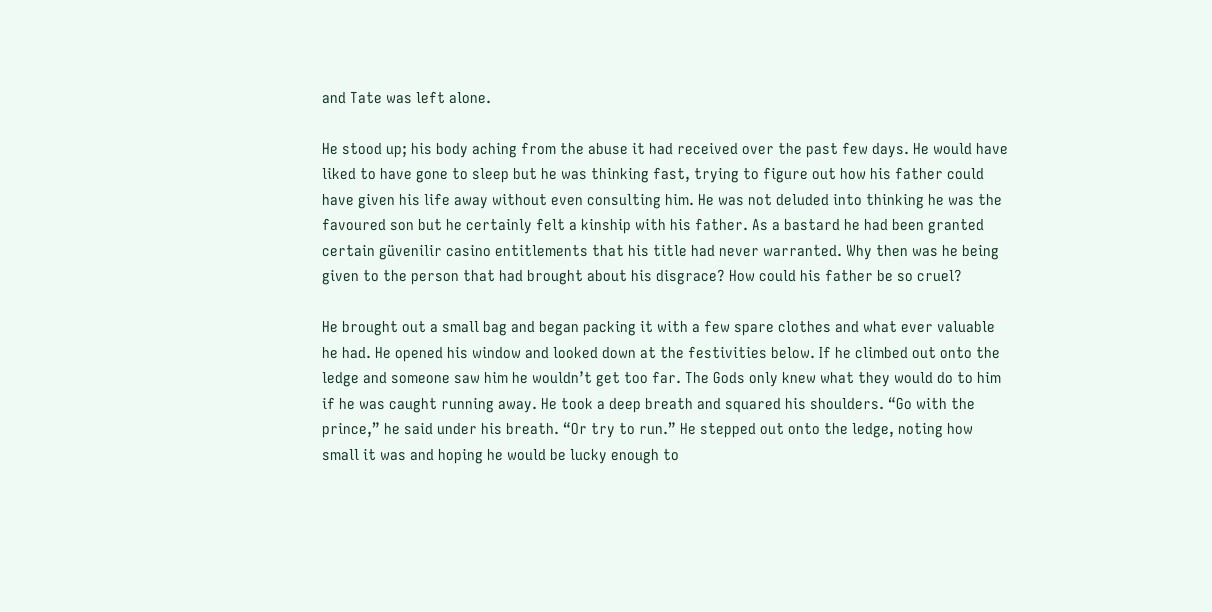and Tate was left alone.

He stood up; his body aching from the abuse it had received over the past few days. He would have liked to have gone to sleep but he was thinking fast, trying to figure out how his father could have given his life away without even consulting him. He was not deluded into thinking he was the favoured son but he certainly felt a kinship with his father. As a bastard he had been granted certain güvenilir casino entitlements that his title had never warranted. Why then was he being given to the person that had brought about his disgrace? How could his father be so cruel?

He brought out a small bag and began packing it with a few spare clothes and what ever valuable he had. He opened his window and looked down at the festivities below. If he climbed out onto the ledge and someone saw him he wouldn’t get too far. The Gods only knew what they would do to him if he was caught running away. He took a deep breath and squared his shoulders. “Go with the prince,” he said under his breath. “Or try to run.” He stepped out onto the ledge, noting how small it was and hoping he would be lucky enough to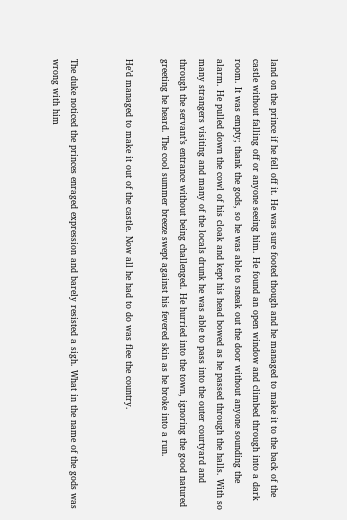land on the prince if he fell off it. He was sure footed though and he managed to make it to the back of the castle without falling off or anyone seeing him. He found an open window and climbed through into a dark room. It was empty; thank the gods, so he was able to sneak out the door without anyone sounding the alarm. He pulled down the cowl of his cloak and kept his head bowed as he passed through the halls. With so many strangers visiting and many of the locals drunk he was able to pass into the outer courtyard and through the servant’s entrance without being challenged. He hurried into the town, ignoring the good natured greeting he heard. The cool summer breeze swept against his fevered skin as he broke into a run.

He’d managed to make it out of the castle. Now all he had to do was flee the country.


The duke noticed the princes enraged expression and barely resisted a sigh. What in the name of the gods was wrong with him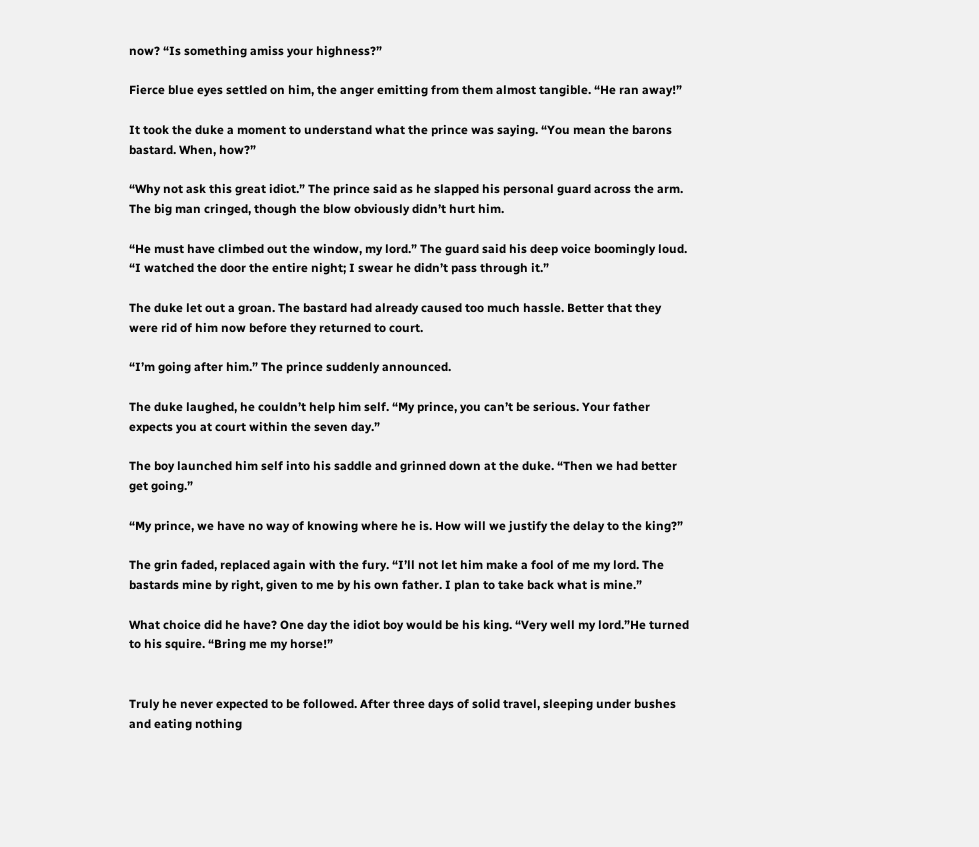now? “Is something amiss your highness?”

Fierce blue eyes settled on him, the anger emitting from them almost tangible. “He ran away!”

It took the duke a moment to understand what the prince was saying. “You mean the barons bastard. When, how?”

“Why not ask this great idiot.” The prince said as he slapped his personal guard across the arm. The big man cringed, though the blow obviously didn’t hurt him.

“He must have climbed out the window, my lord.” The guard said his deep voice boomingly loud. “I watched the door the entire night; I swear he didn’t pass through it.”

The duke let out a groan. The bastard had already caused too much hassle. Better that they were rid of him now before they returned to court.

“I’m going after him.” The prince suddenly announced.

The duke laughed, he couldn’t help him self. “My prince, you can’t be serious. Your father expects you at court within the seven day.”

The boy launched him self into his saddle and grinned down at the duke. “Then we had better get going.”

“My prince, we have no way of knowing where he is. How will we justify the delay to the king?”

The grin faded, replaced again with the fury. “I’ll not let him make a fool of me my lord. The bastards mine by right, given to me by his own father. I plan to take back what is mine.”

What choice did he have? One day the idiot boy would be his king. “Very well my lord.”He turned to his squire. “Bring me my horse!”


Truly he never expected to be followed. After three days of solid travel, sleeping under bushes and eating nothing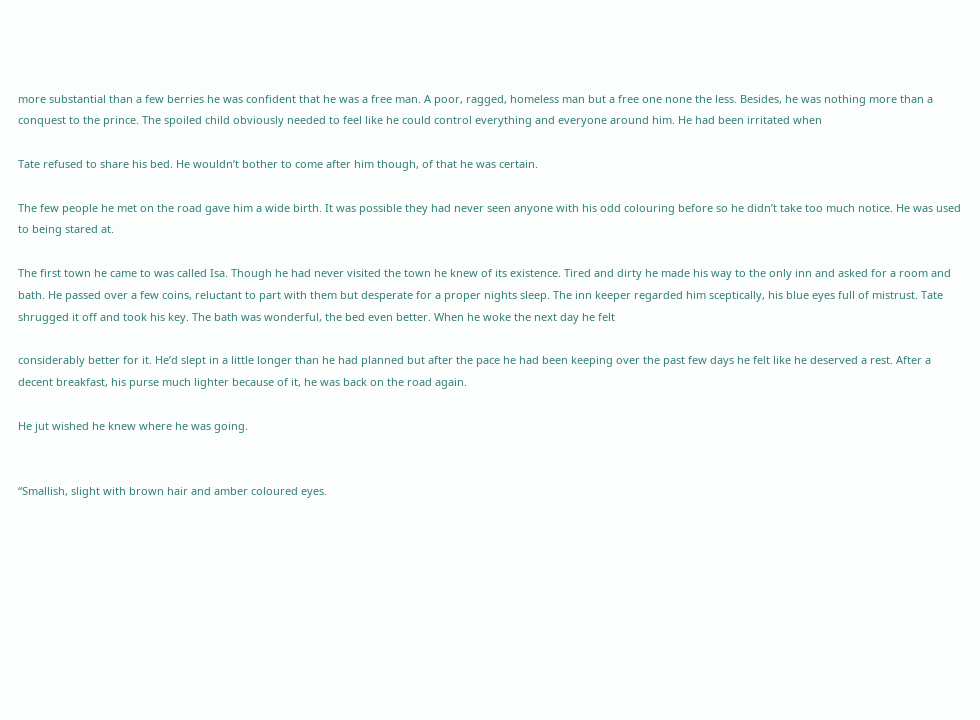more substantial than a few berries he was confident that he was a free man. A poor, ragged, homeless man but a free one none the less. Besides, he was nothing more than a conquest to the prince. The spoiled child obviously needed to feel like he could control everything and everyone around him. He had been irritated when

Tate refused to share his bed. He wouldn’t bother to come after him though, of that he was certain.

The few people he met on the road gave him a wide birth. It was possible they had never seen anyone with his odd colouring before so he didn’t take too much notice. He was used to being stared at.

The first town he came to was called Isa. Though he had never visited the town he knew of its existence. Tired and dirty he made his way to the only inn and asked for a room and bath. He passed over a few coins, reluctant to part with them but desperate for a proper nights sleep. The inn keeper regarded him sceptically, his blue eyes full of mistrust. Tate shrugged it off and took his key. The bath was wonderful, the bed even better. When he woke the next day he felt

considerably better for it. He’d slept in a little longer than he had planned but after the pace he had been keeping over the past few days he felt like he deserved a rest. After a decent breakfast, his purse much lighter because of it, he was back on the road again.

He jut wished he knew where he was going.


“Smallish, slight with brown hair and amber coloured eyes.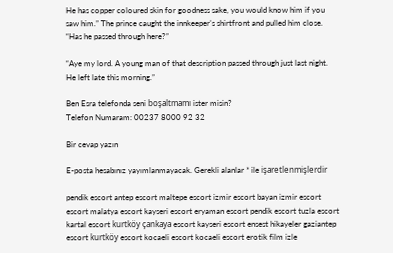He has copper coloured skin for goodness sake, you would know him if you saw him.” The prince caught the innkeeper’s shirtfront and pulled him close. “Has he passed through here?”

“Aye my lord. A young man of that description passed through just last night. He left late this morning.”

Ben Esra telefonda seni boşaltmamı ister misin?
Telefon Numaram: 00237 8000 92 32

Bir cevap yazın

E-posta hesabınız yayımlanmayacak. Gerekli alanlar * ile işaretlenmişlerdir

pendik escort antep escort maltepe escort izmir escort bayan izmir escort escort malatya escort kayseri escort eryaman escort pendik escort tuzla escort kartal escort kurtköy çankaya escort kayseri escort ensest hikayeler gaziantep escort kurtköy escort kocaeli escort kocaeli escort erotik film izle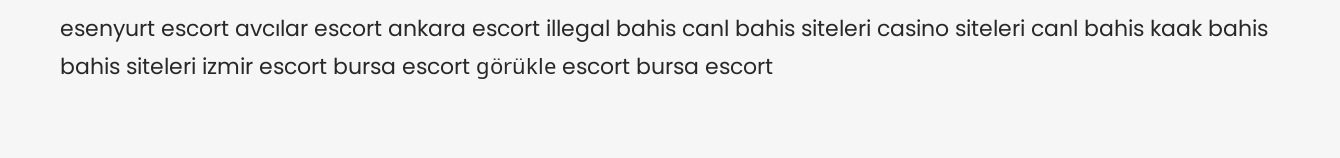esenyurt escort avcılar escort ankara escort illegal bahis canl bahis siteleri casino siteleri canl bahis kaak bahis bahis siteleri izmir escort bursa escort görükle escort bursa escort